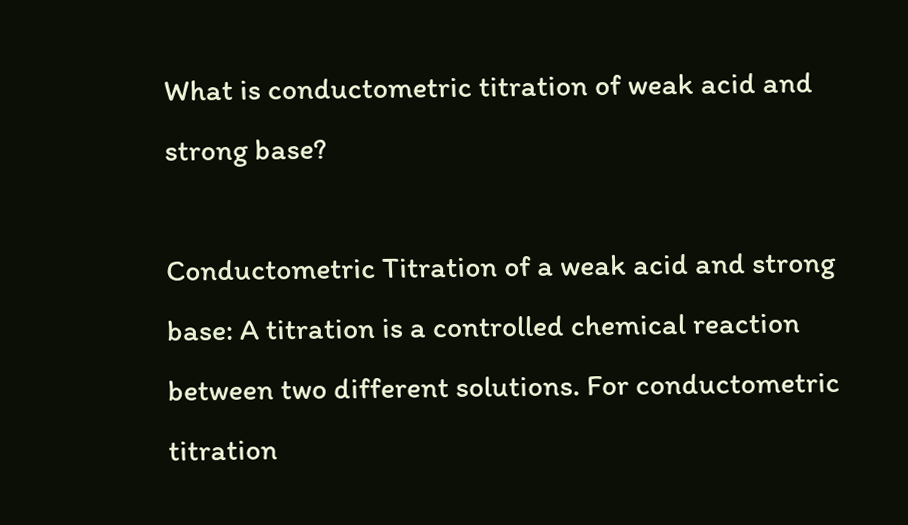What is conductometric titration of weak acid and strong base?

Conductometric Titration of a weak acid and strong base: A titration is a controlled chemical reaction between two different solutions. For conductometric titration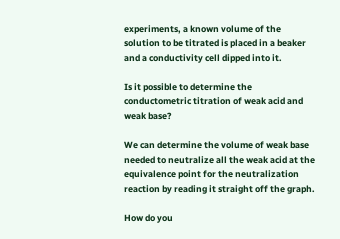experiments, a known volume of the solution to be titrated is placed in a beaker and a conductivity cell dipped into it.

Is it possible to determine the conductometric titration of weak acid and weak base?

We can determine the volume of weak base needed to neutralize all the weak acid at the equivalence point for the neutralization reaction by reading it straight off the graph.

How do you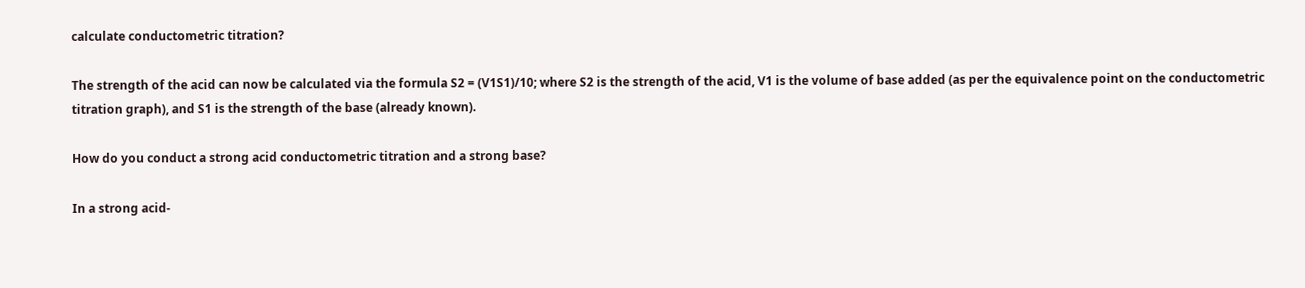calculate conductometric titration?

The strength of the acid can now be calculated via the formula S2 = (V1S1)/10; where S2 is the strength of the acid, V1 is the volume of base added (as per the equivalence point on the conductometric titration graph), and S1 is the strength of the base (already known).

How do you conduct a strong acid conductometric titration and a strong base?

In a strong acid-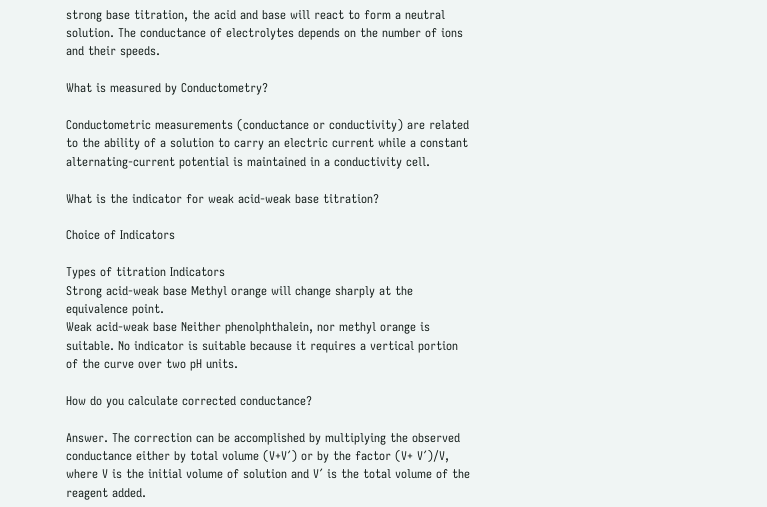strong base titration, the acid and base will react to form a neutral solution. The conductance of electrolytes depends on the number of ions and their speeds.

What is measured by Conductometry?

Conductometric measurements (conductance or conductivity) are related to the ability of a solution to carry an electric current while a constant alternating-current potential is maintained in a conductivity cell.

What is the indicator for weak acid-weak base titration?

Choice of Indicators

Types of titration Indicators
Strong acid-weak base Methyl orange will change sharply at the equivalence point.
Weak acid-weak base Neither phenolphthalein, nor methyl orange is suitable. No indicator is suitable because it requires a vertical portion of the curve over two pH units.

How do you calculate corrected conductance?

Answer. The correction can be accomplished by multiplying the observed conductance either by total volume (V+V´) or by the factor (V+ V´)/V, where V is the initial volume of solution and V´ is the total volume of the reagent added.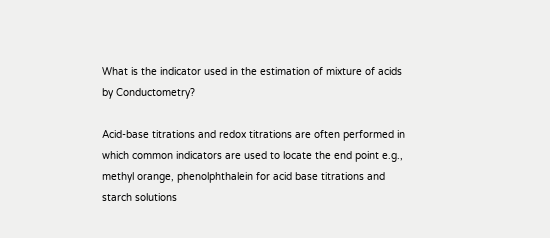What is the indicator used in the estimation of mixture of acids by Conductometry?

Acid-base titrations and redox titrations are often performed in which common indicators are used to locate the end point e.g., methyl orange, phenolphthalein for acid base titrations and starch solutions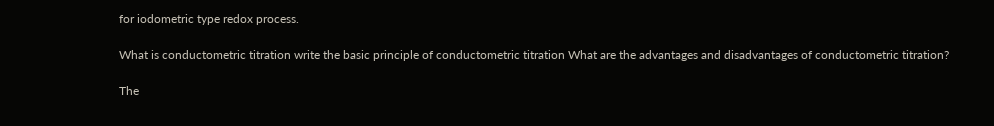for iodometric type redox process.

What is conductometric titration write the basic principle of conductometric titration What are the advantages and disadvantages of conductometric titration?

The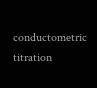conductometric titration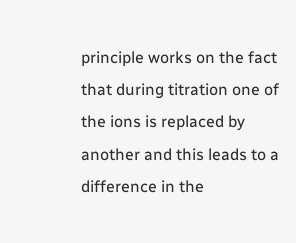principle works on the fact that during titration one of the ions is replaced by another and this leads to a difference in the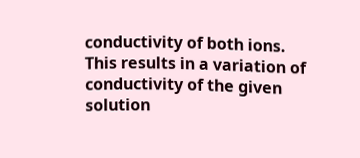conductivity of both ions. This results in a variation of conductivity of the given solution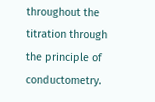throughout the titration through the principle of conductometry.